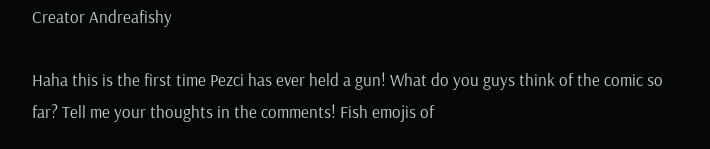Creator Andreafishy

Haha this is the first time Pezci has ever held a gun! What do you guys think of the comic so far? Tell me your thoughts in the comments! Fish emojis of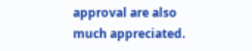approval are also much appreciated.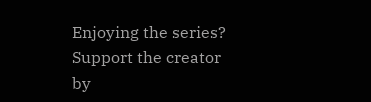Enjoying the series? Support the creator by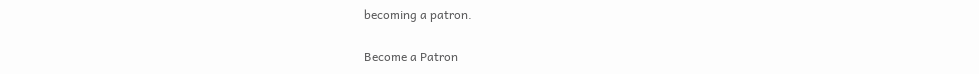becoming a patron.

Become a Patron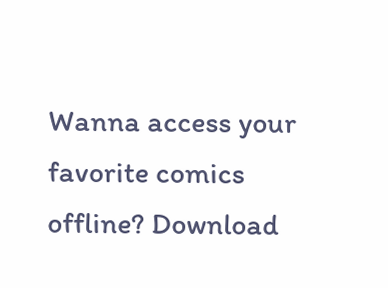Wanna access your favorite comics offline? Download